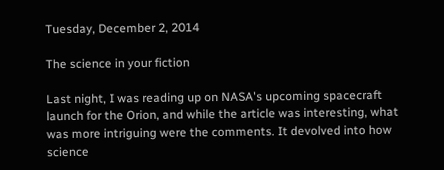Tuesday, December 2, 2014

The science in your fiction

Last night, I was reading up on NASA's upcoming spacecraft launch for the Orion, and while the article was interesting, what was more intriguing were the comments. It devolved into how science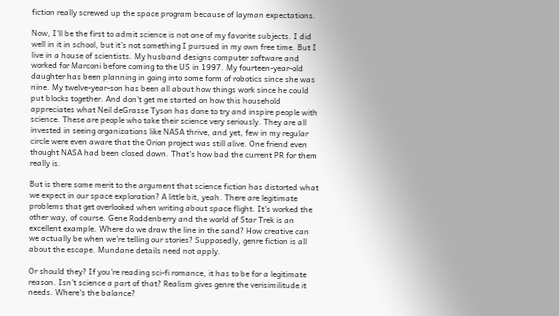fiction really screwed up the space program because of layman expectations.

Now, I'll be the first to admit science is not one of my favorite subjects. I did well in it in school, but it's not something I pursued in my own free time. But I live in a house of scientists. My husband designs computer software and worked for Marconi before coming to the US in 1997. My fourteen-year-old daughter has been planning in going into some form of robotics since she was nine. My twelve-year-son has been all about how things work since he could put blocks together. And don't get me started on how this household appreciates what Neil deGrasse Tyson has done to try and inspire people with science. These are people who take their science very seriously. They are all invested in seeing organizations like NASA thrive, and yet, few in my regular circle were even aware that the Orion project was still alive. One friend even thought NASA had been closed down. That's how bad the current PR for them really is.

But is there some merit to the argument that science fiction has distorted what we expect in our space exploration? A little bit, yeah. There are legitimate problems that get overlooked when writing about space flight. It's worked the other way, of course. Gene Roddenberry and the world of Star Trek is an excellent example. Where do we draw the line in the sand? How creative can we actually be when we're telling our stories? Supposedly, genre fiction is all about the escape. Mundane details need not apply.

Or should they? If you're reading sci-fi romance, it has to be for a legitimate reason. Isn't science a part of that? Realism gives genre the verisimilitude it needs. Where's the balance?